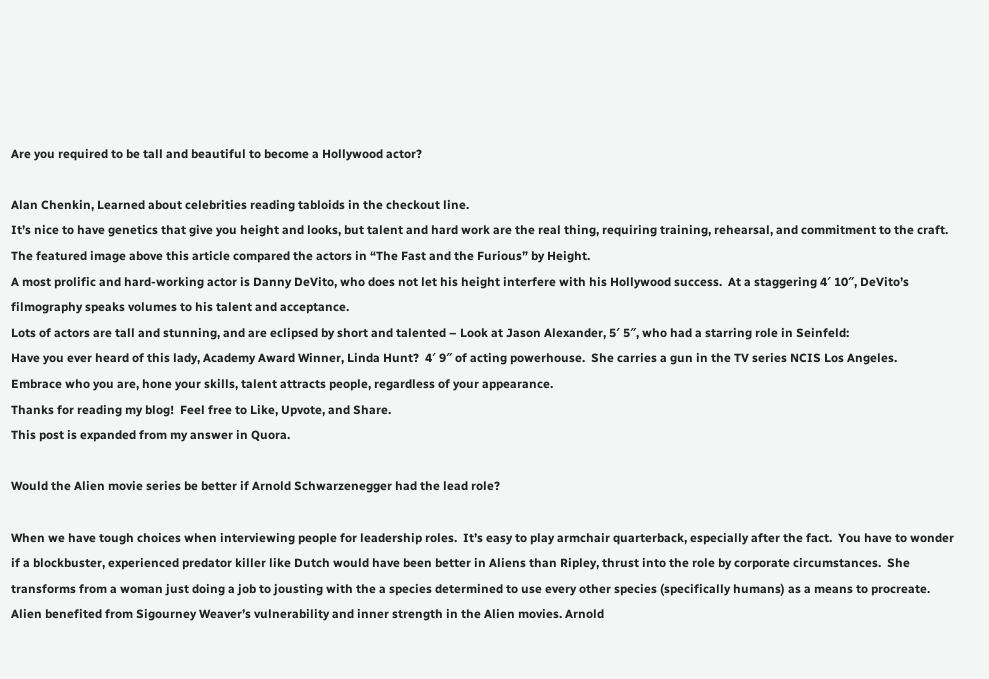Are you required to be tall and beautiful to become a Hollywood actor?

Alan Chenkin, Learned about celebrities reading tabloids in the checkout line.
It’s nice to have genetics that give you height and looks, but talent and hard work are the real thing, requiring training, rehearsal, and commitment to the craft.
The featured image above this article compared the actors in “The Fast and the Furious” by Height.
A most prolific and hard-working actor is Danny DeVito, who does not let his height interfere with his Hollywood success.  At a staggering 4′ 10″, DeVito’s filmography speaks volumes to his talent and acceptance.
Lots of actors are tall and stunning, and are eclipsed by short and talented – Look at Jason Alexander, 5′ 5″, who had a starring role in Seinfeld:
Have you ever heard of this lady, Academy Award Winner, Linda Hunt?  4′ 9″ of acting powerhouse.  She carries a gun in the TV series NCIS Los Angeles.
Embrace who you are, hone your skills, talent attracts people, regardless of your appearance.
Thanks for reading my blog!  Feel free to Like, Upvote, and Share.
This post is expanded from my answer in Quora.

Would the Alien movie series be better if Arnold Schwarzenegger had the lead role?

When we have tough choices when interviewing people for leadership roles.  It’s easy to play armchair quarterback, especially after the fact.  You have to wonder if a blockbuster, experienced predator killer like Dutch would have been better in Aliens than Ripley, thrust into the role by corporate circumstances.  She transforms from a woman just doing a job to jousting with the a species determined to use every other species (specifically humans) as a means to procreate.
Alien benefited from Sigourney Weaver’s vulnerability and inner strength in the Alien movies. Arnold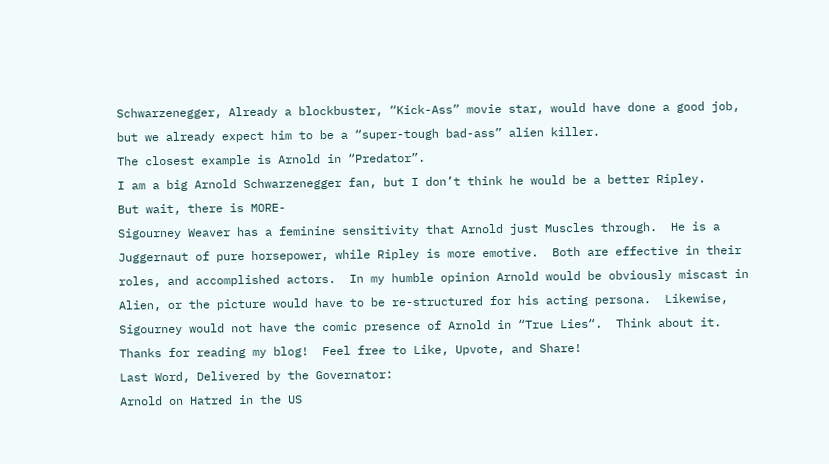Schwarzenegger, Already a blockbuster, “Kick-Ass” movie star, would have done a good job, but we already expect him to be a “super-tough bad-ass” alien killer.
The closest example is Arnold in “Predator”.
I am a big Arnold Schwarzenegger fan, but I don’t think he would be a better Ripley.
But wait, there is MORE-
Sigourney Weaver has a feminine sensitivity that Arnold just Muscles through.  He is a Juggernaut of pure horsepower, while Ripley is more emotive.  Both are effective in their roles, and accomplished actors.  In my humble opinion Arnold would be obviously miscast in Alien, or the picture would have to be re-structured for his acting persona.  Likewise, Sigourney would not have the comic presence of Arnold in “True Lies“.  Think about it.
Thanks for reading my blog!  Feel free to Like, Upvote, and Share!
Last Word, Delivered by the Governator:
Arnold on Hatred in the US